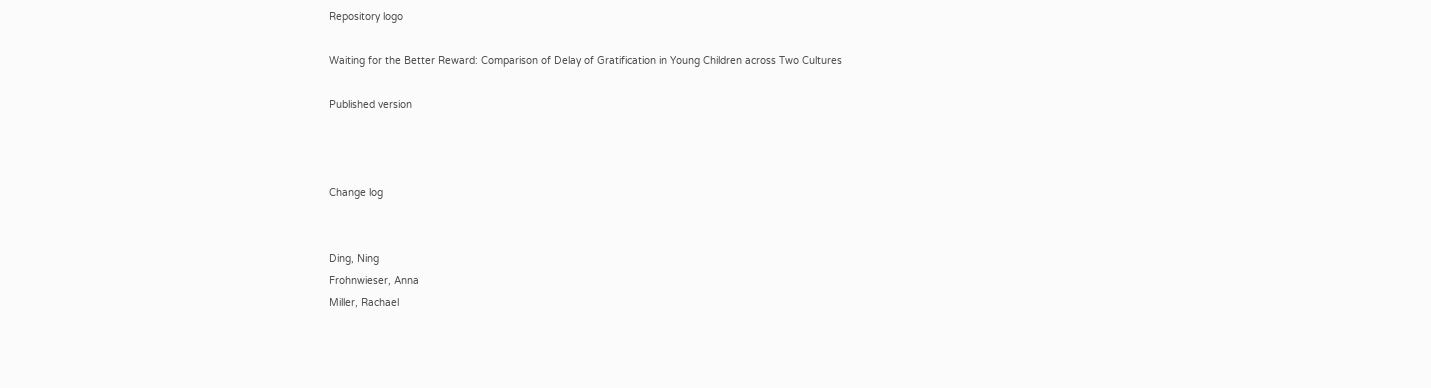Repository logo

Waiting for the Better Reward: Comparison of Delay of Gratification in Young Children across Two Cultures

Published version



Change log


Ding, Ning
Frohnwieser, Anna
Miller, Rachael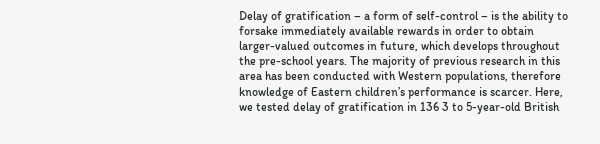Delay of gratification – a form of self-control – is the ability to forsake immediately available rewards in order to obtain larger-valued outcomes in future, which develops throughout the pre-school years. The majority of previous research in this area has been conducted with Western populations, therefore knowledge of Eastern children’s performance is scarcer. Here, we tested delay of gratification in 136 3 to 5-year-old British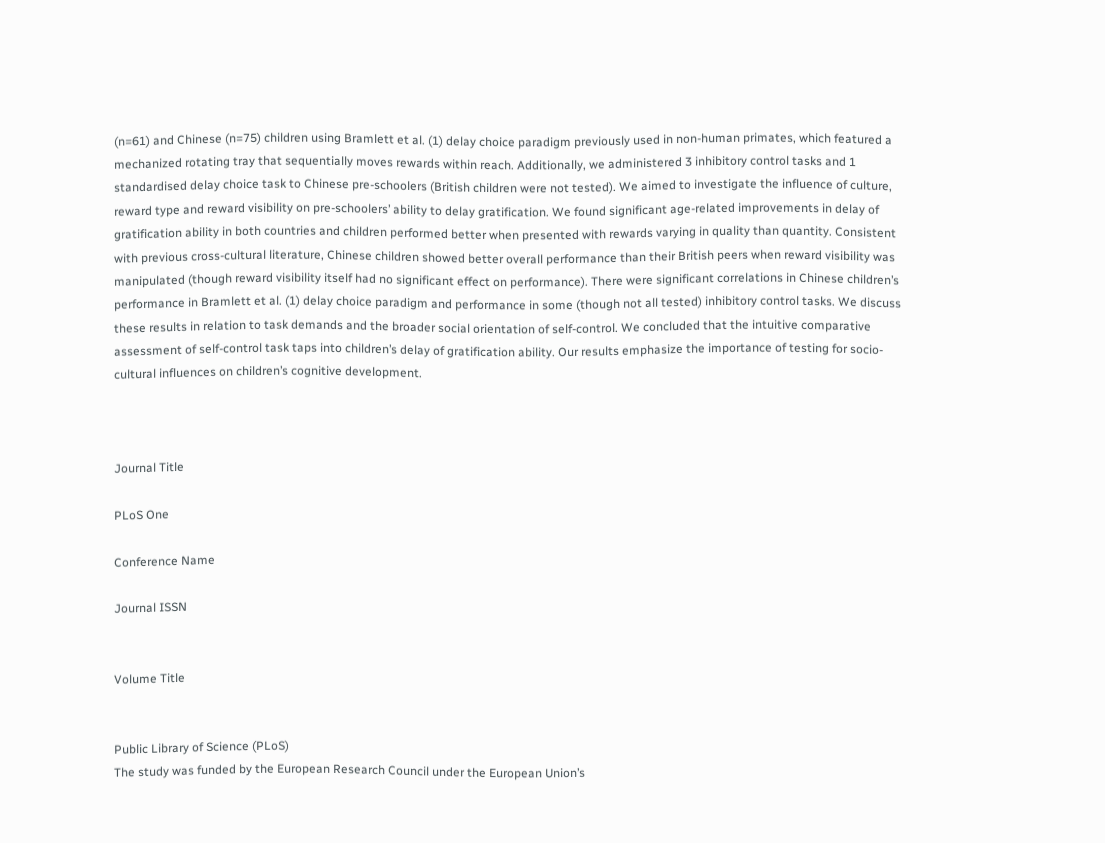(n=61) and Chinese (n=75) children using Bramlett et al. (1) delay choice paradigm previously used in non-human primates, which featured a mechanized rotating tray that sequentially moves rewards within reach. Additionally, we administered 3 inhibitory control tasks and 1 standardised delay choice task to Chinese pre-schoolers (British children were not tested). We aimed to investigate the influence of culture, reward type and reward visibility on pre-schoolers’ ability to delay gratification. We found significant age-related improvements in delay of gratification ability in both countries and children performed better when presented with rewards varying in quality than quantity. Consistent with previous cross-cultural literature, Chinese children showed better overall performance than their British peers when reward visibility was manipulated (though reward visibility itself had no significant effect on performance). There were significant correlations in Chinese children’s performance in Bramlett et al. (1) delay choice paradigm and performance in some (though not all tested) inhibitory control tasks. We discuss these results in relation to task demands and the broader social orientation of self-control. We concluded that the intuitive comparative assessment of self-control task taps into children’s delay of gratification ability. Our results emphasize the importance of testing for socio-cultural influences on children’s cognitive development.



Journal Title

PLoS One

Conference Name

Journal ISSN


Volume Title


Public Library of Science (PLoS)
The study was funded by the European Research Council under the European Union’s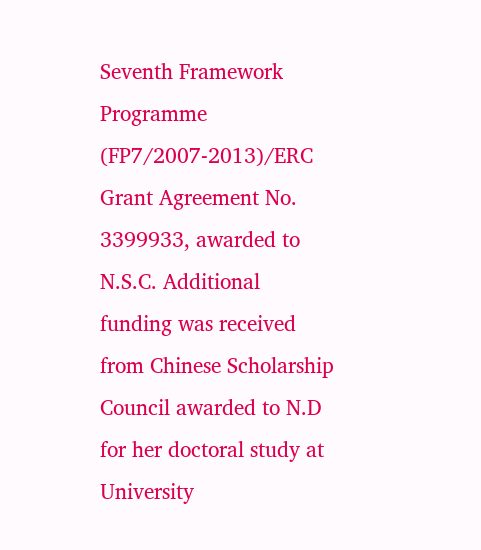Seventh Framework Programme (FP7/2007-2013)/ERC Grant Agreement No. 3399933, awarded to N.S.C. Additional funding was received from Chinese Scholarship Council awarded to N.D for her doctoral study at University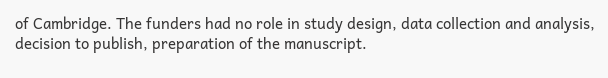of Cambridge. The funders had no role in study design, data collection and analysis, decision to publish, preparation of the manuscript.